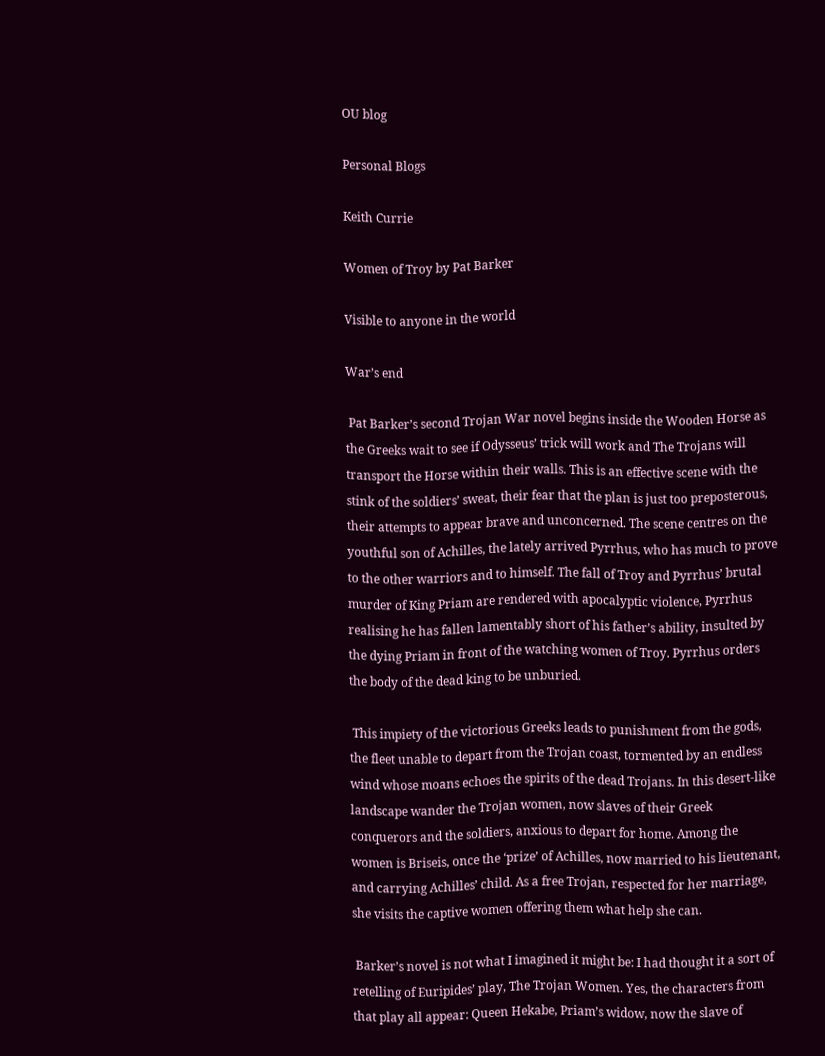OU blog

Personal Blogs

Keith Currie

Women of Troy by Pat Barker

Visible to anyone in the world

War’s end

 Pat Barker’s second Trojan War novel begins inside the Wooden Horse as the Greeks wait to see if Odysseus’ trick will work and The Trojans will transport the Horse within their walls. This is an effective scene with the stink of the soldiers’ sweat, their fear that the plan is just too preposterous, their attempts to appear brave and unconcerned. The scene centres on the youthful son of Achilles, the lately arrived Pyrrhus, who has much to prove to the other warriors and to himself. The fall of Troy and Pyrrhus’ brutal murder of King Priam are rendered with apocalyptic violence, Pyrrhus realising he has fallen lamentably short of his father’s ability, insulted by the dying Priam in front of the watching women of Troy. Pyrrhus orders the body of the dead king to be unburied.

 This impiety of the victorious Greeks leads to punishment from the gods, the fleet unable to depart from the Trojan coast, tormented by an endless wind whose moans echoes the spirits of the dead Trojans. In this desert-like landscape wander the Trojan women, now slaves of their Greek conquerors and the soldiers, anxious to depart for home. Among the women is Briseis, once the ‘prize’ of Achilles, now married to his lieutenant, and carrying Achilles’ child. As a free Trojan, respected for her marriage, she visits the captive women offering them what help she can.

 Barker’s novel is not what I imagined it might be: I had thought it a sort of retelling of Euripides’ play, The Trojan Women. Yes, the characters from that play all appear: Queen Hekabe, Priam’s widow, now the slave of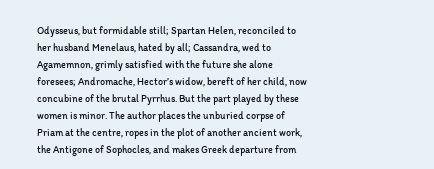Odysseus, but formidable still; Spartan Helen, reconciled to her husband Menelaus, hated by all; Cassandra, wed to Agamemnon, grimly satisfied with the future she alone foresees; Andromache, Hector’s widow, bereft of her child, now concubine of the brutal Pyrrhus. But the part played by these women is minor. The author places the unburied corpse of Priam at the centre, ropes in the plot of another ancient work, the Antigone of Sophocles, and makes Greek departure from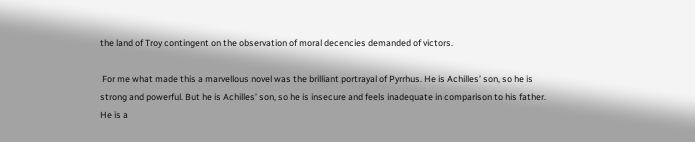the land of Troy contingent on the observation of moral decencies demanded of victors.

 For me what made this a marvellous novel was the brilliant portrayal of Pyrrhus. He is Achilles’ son, so he is strong and powerful. But he is Achilles’ son, so he is insecure and feels inadequate in comparison to his father. He is a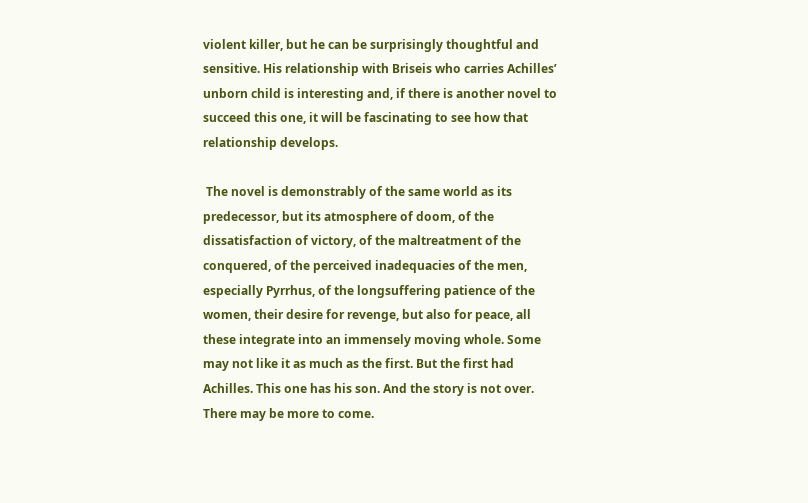violent killer, but he can be surprisingly thoughtful and sensitive. His relationship with Briseis who carries Achilles’ unborn child is interesting and, if there is another novel to succeed this one, it will be fascinating to see how that relationship develops.

 The novel is demonstrably of the same world as its predecessor, but its atmosphere of doom, of the dissatisfaction of victory, of the maltreatment of the conquered, of the perceived inadequacies of the men, especially Pyrrhus, of the longsuffering patience of the women, their desire for revenge, but also for peace, all these integrate into an immensely moving whole. Some may not like it as much as the first. But the first had Achilles. This one has his son. And the story is not over. There may be more to come.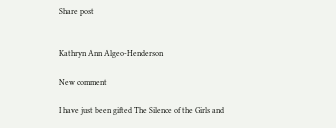Share post


Kathryn Ann Algeo-Henderson

New comment

I have just been gifted The Silence of the Girls and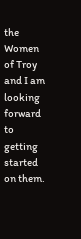the Women of Troy and I am looking forward to getting started on them.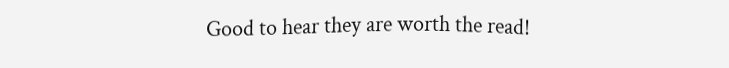Good to hear they are worth the read!